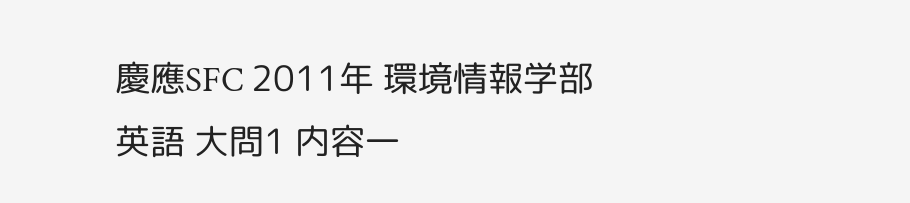慶應SFC 2011年 環境情報学部 英語 大問1 内容一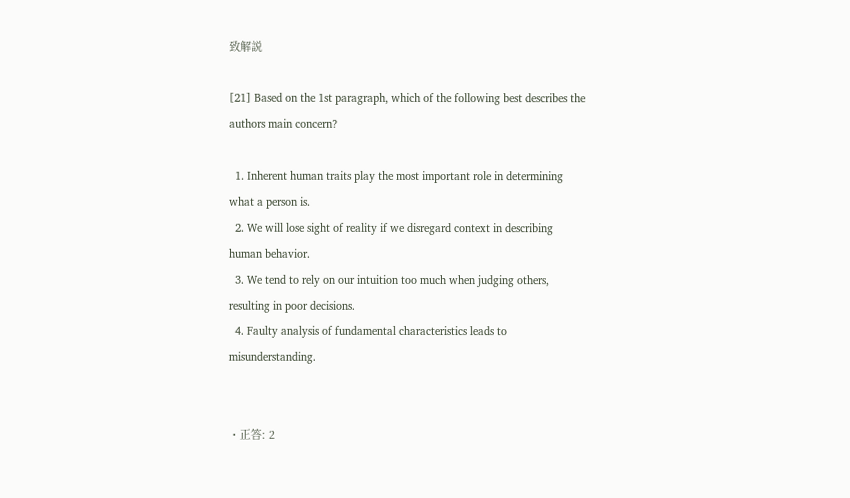致解説

[21] Based on the 1st paragraph, which of the following best describes the authors main concern?

  1. Inherent human traits play the most important role in determining what a person is.
  2. We will lose sight of reality if we disregard context in describing human behavior.
  3. We tend to rely on our intuition too much when judging others, resulting in poor decisions.
  4. Faulty analysis of fundamental characteristics leads to misunderstanding.


・正答: 2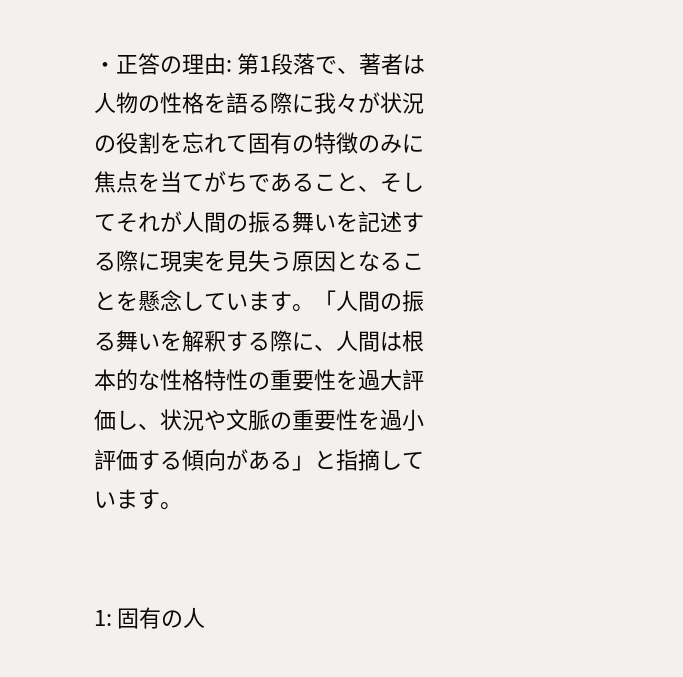・正答の理由: 第1段落で、著者は人物の性格を語る際に我々が状況の役割を忘れて固有の特徴のみに焦点を当てがちであること、そしてそれが人間の振る舞いを記述する際に現実を見失う原因となることを懸念しています。「人間の振る舞いを解釈する際に、人間は根本的な性格特性の重要性を過大評価し、状況や文脈の重要性を過小評価する傾向がある」と指摘しています。


1: 固有の人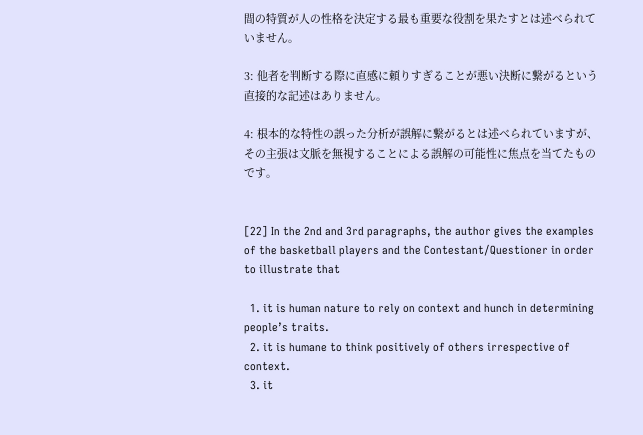間の特質が人の性格を決定する最も重要な役割を果たすとは述べられていません。

3: 他者を判断する際に直感に頼りすぎることが悪い決断に繋がるという直接的な記述はありません。

4: 根本的な特性の誤った分析が誤解に繋がるとは述べられていますが、その主張は文脈を無視することによる誤解の可能性に焦点を当てたものです。


[22] In the 2nd and 3rd paragraphs, the author gives the examples of the basketball players and the Contestant/Questioner in order to illustrate that

  1. it is human nature to rely on context and hunch in determining people’s traits.
  2. it is humane to think positively of others irrespective of context.
  3. it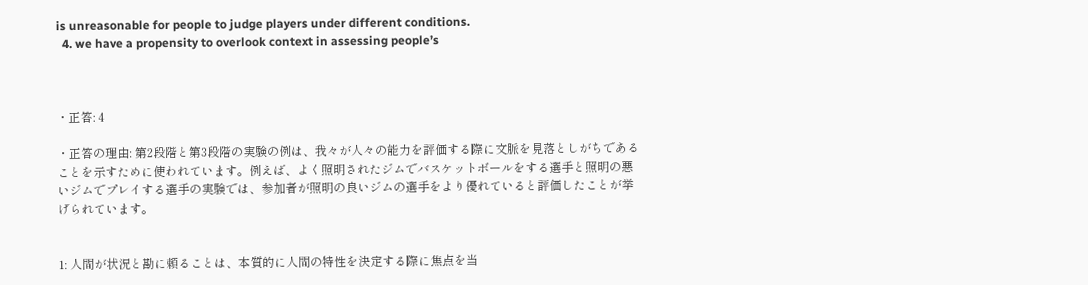is unreasonable for people to judge players under different conditions.
  4. we have a propensity to overlook context in assessing people’s



・正答: 4

・正答の理由: 第2段階と第3段階の実験の例は、我々が人々の能力を評価する際に文脈を見落としがちであることを示すために使われています。例えば、よく照明されたジムでバスケットボールをする選手と照明の悪いジムでプレイする選手の実験では、参加者が照明の良いジムの選手をより優れていると評価したことが挙げられています。


1: 人間が状況と勘に頼ることは、本質的に人間の特性を決定する際に焦点を当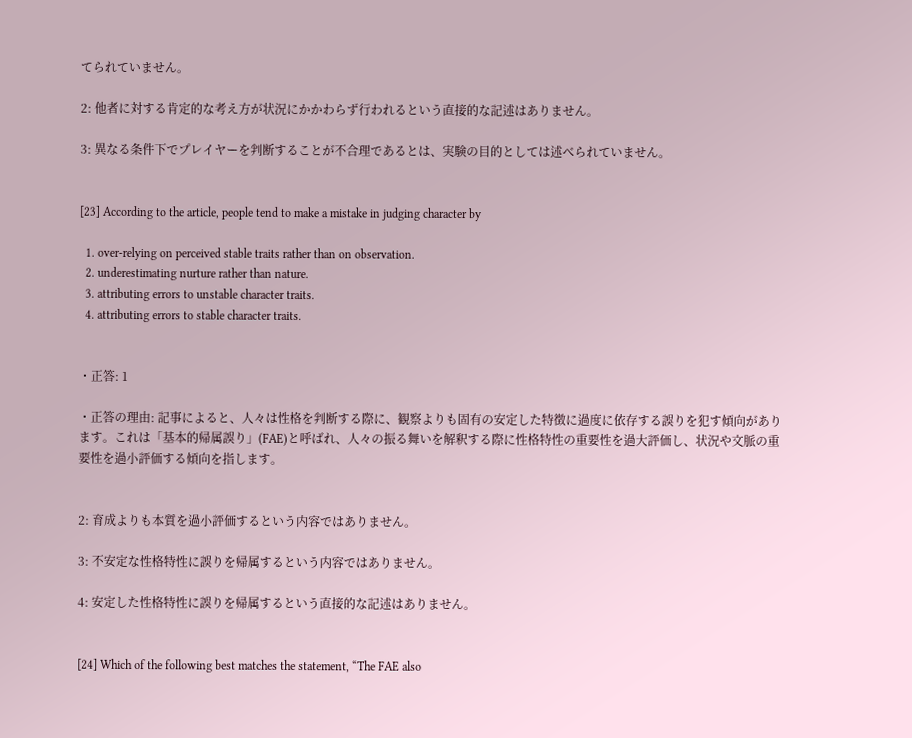てられていません。

2: 他者に対する肯定的な考え方が状況にかかわらず行われるという直接的な記述はありません。

3: 異なる条件下でプレイヤーを判断することが不合理であるとは、実験の目的としては述べられていません。


[23] According to the article, people tend to make a mistake in judging character by

  1. over-relying on perceived stable traits rather than on observation.
  2. underestimating nurture rather than nature.
  3. attributing errors to unstable character traits.
  4. attributing errors to stable character traits.


・正答: 1

・正答の理由: 記事によると、人々は性格を判断する際に、観察よりも固有の安定した特徴に過度に依存する誤りを犯す傾向があります。これは「基本的帰属誤り」(FAE)と呼ばれ、人々の振る舞いを解釈する際に性格特性の重要性を過大評価し、状況や文脈の重要性を過小評価する傾向を指します。


2: 育成よりも本質を過小評価するという内容ではありません。

3: 不安定な性格特性に誤りを帰属するという内容ではありません。

4: 安定した性格特性に誤りを帰属するという直接的な記述はありません。


[24] Which of the following best matches the statement, “The FAE also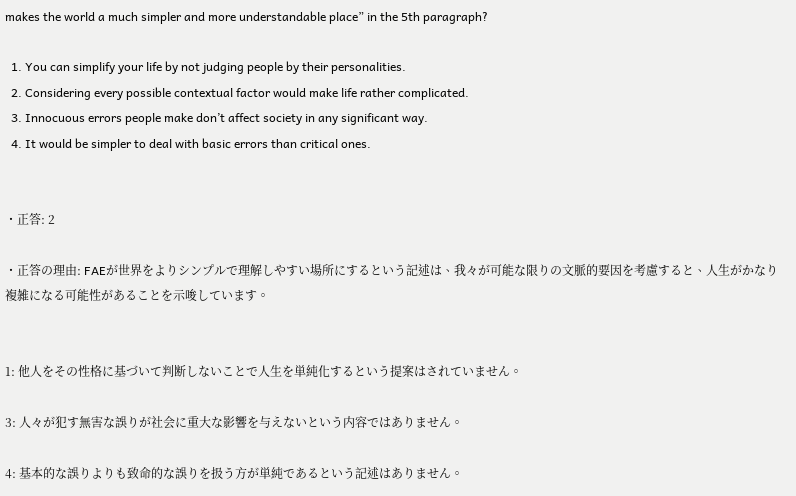makes the world a much simpler and more understandable place” in the 5th paragraph?

  1. You can simplify your life by not judging people by their personalities.
  2. Considering every possible contextual factor would make life rather complicated.
  3. Innocuous errors people make don’t affect society in any significant way.
  4. It would be simpler to deal with basic errors than critical ones.


・正答: 2

・正答の理由: FAEが世界をよりシンプルで理解しやすい場所にするという記述は、我々が可能な限りの文脈的要因を考慮すると、人生がかなり複雑になる可能性があることを示唆しています。


1: 他人をその性格に基づいて判断しないことで人生を単純化するという提案はされていません。

3: 人々が犯す無害な誤りが社会に重大な影響を与えないという内容ではありません。

4: 基本的な誤りよりも致命的な誤りを扱う方が単純であるという記述はありません。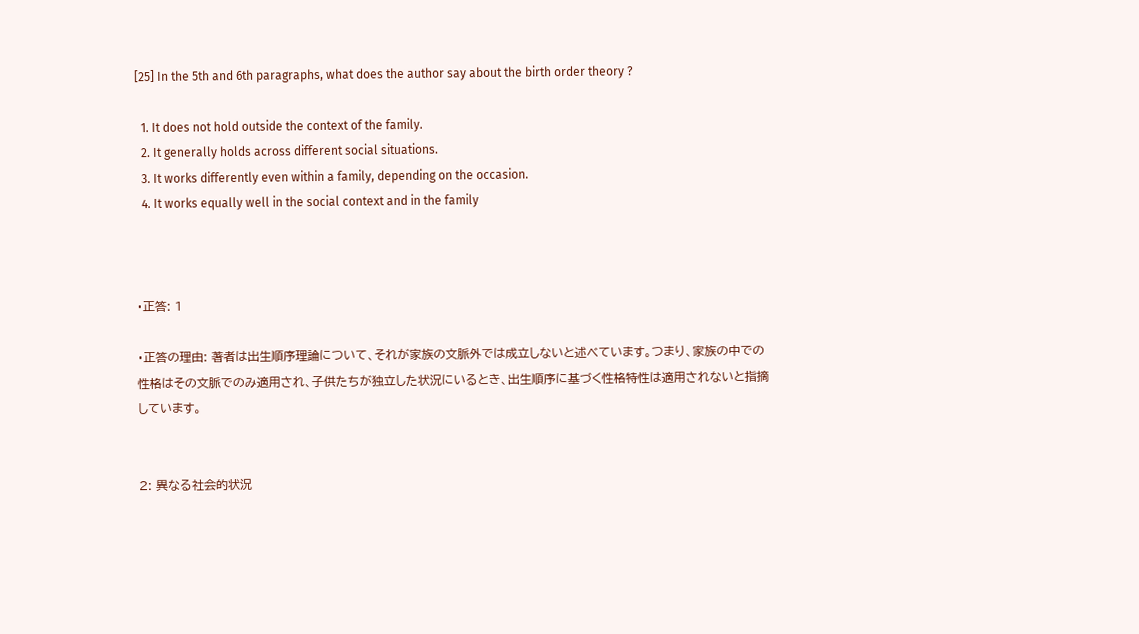[25] In the 5th and 6th paragraphs, what does the author say about the birth order theory ?

  1. It does not hold outside the context of the family.
  2. It generally holds across different social situations.
  3. It works differently even within a family, depending on the occasion.
  4. It works equally well in the social context and in the family



・正答: 1

・正答の理由: 著者は出生順序理論について、それが家族の文脈外では成立しないと述べています。つまり、家族の中での性格はその文脈でのみ適用され、子供たちが独立した状況にいるとき、出生順序に基づく性格特性は適用されないと指摘しています。


2: 異なる社会的状況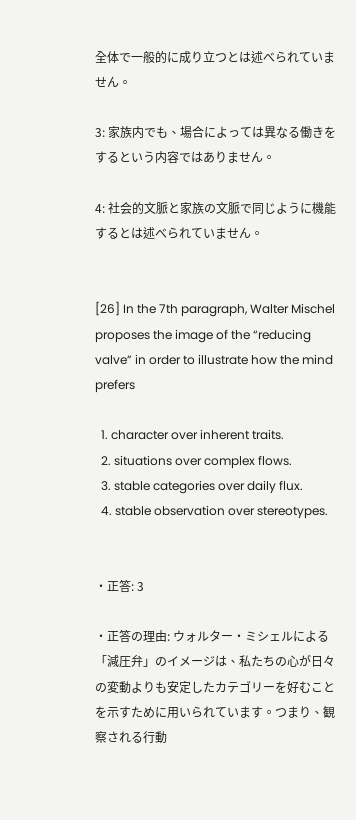全体で一般的に成り立つとは述べられていません。

3: 家族内でも、場合によっては異なる働きをするという内容ではありません。

4: 社会的文脈と家族の文脈で同じように機能するとは述べられていません。


[26] In the 7th paragraph, Walter Mischel proposes the image of the “reducing valve” in order to illustrate how the mind prefers

  1. character over inherent traits.
  2. situations over complex flows.
  3. stable categories over daily flux.
  4. stable observation over stereotypes.


・正答: 3

・正答の理由: ウォルター・ミシェルによる「減圧弁」のイメージは、私たちの心が日々の変動よりも安定したカテゴリーを好むことを示すために用いられています。つまり、観察される行動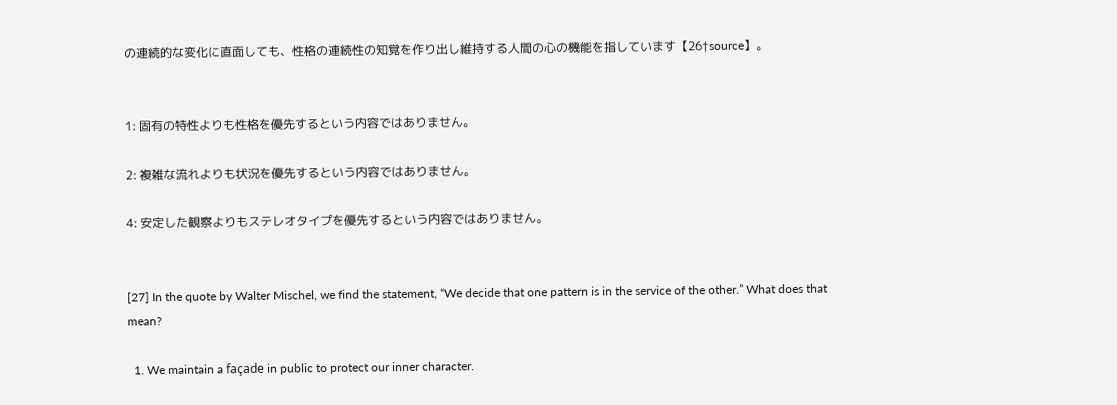の連続的な変化に直面しても、性格の連続性の知覚を作り出し維持する人間の心の機能を指しています【26†source】。


1: 固有の特性よりも性格を優先するという内容ではありません。

2: 複雑な流れよりも状況を優先するという内容ではありません。

4: 安定した観察よりもステレオタイプを優先するという内容ではありません。


[27] In the quote by Walter Mischel, we find the statement, “We decide that one pattern is in the service of the other.” What does that mean?

  1. We maintain a façade in public to protect our inner character.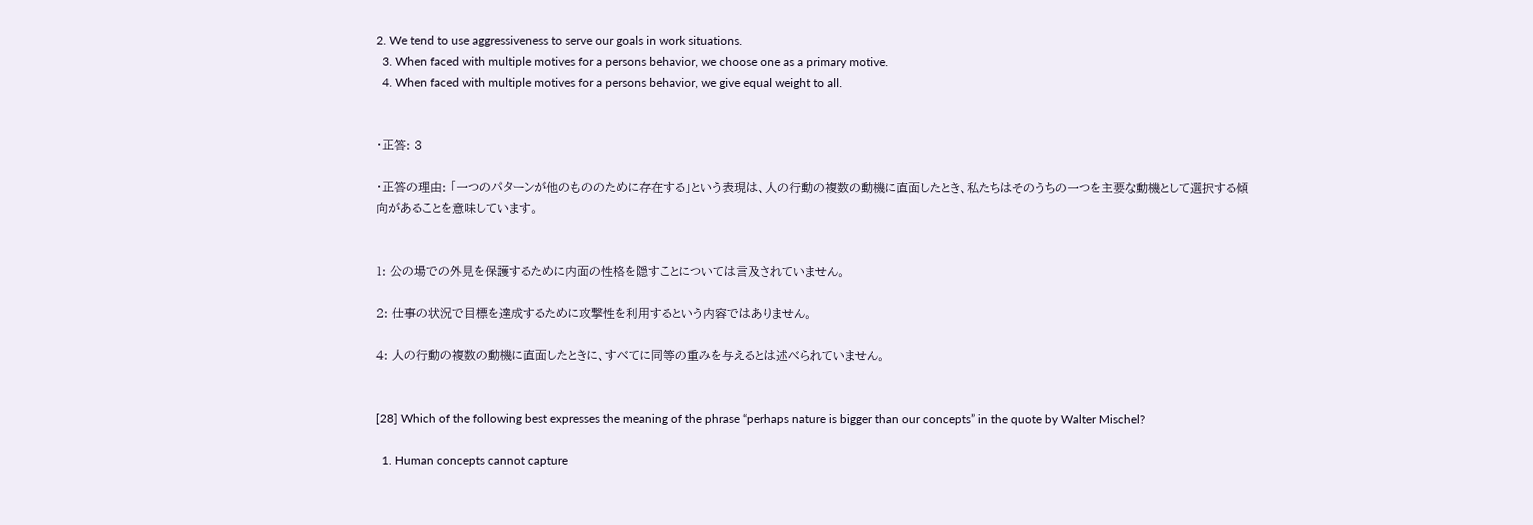2. We tend to use aggressiveness to serve our goals in work situations.
  3. When faced with multiple motives for a persons behavior, we choose one as a primary motive.
  4. When faced with multiple motives for a persons behavior, we give equal weight to all.


・正答: 3

・正答の理由: 「一つのパターンが他のもののために存在する」という表現は、人の行動の複数の動機に直面したとき、私たちはそのうちの一つを主要な動機として選択する傾向があることを意味しています。


1: 公の場での外見を保護するために内面の性格を隠すことについては言及されていません。

2: 仕事の状況で目標を達成するために攻撃性を利用するという内容ではありません。

4: 人の行動の複数の動機に直面したときに、すべてに同等の重みを与えるとは述べられていません。


[28] Which of the following best expresses the meaning of the phrase “perhaps nature is bigger than our concepts” in the quote by Walter Mischel?

  1. Human concepts cannot capture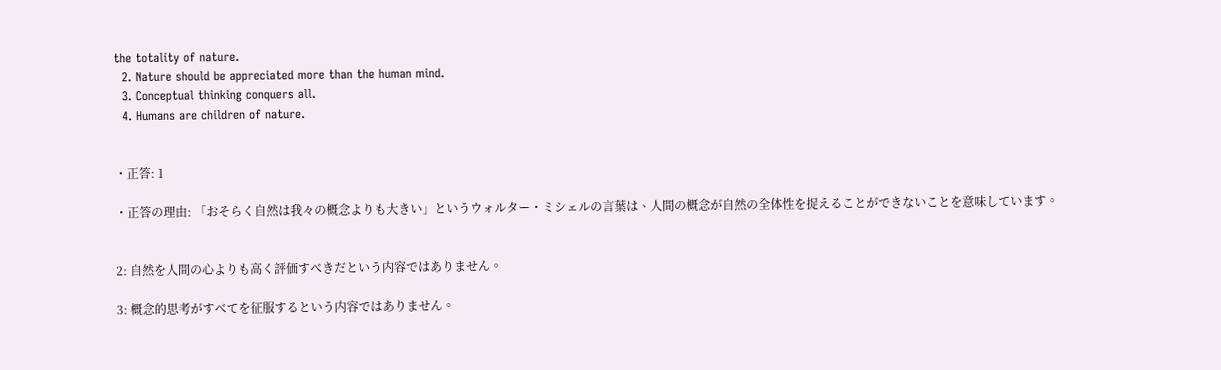the totality of nature.
  2. Nature should be appreciated more than the human mind.
  3. Conceptual thinking conquers all.
  4. Humans are children of nature.


・正答: 1

・正答の理由: 「おそらく自然は我々の概念よりも大きい」というウォルター・ミシェルの言葉は、人間の概念が自然の全体性を捉えることができないことを意味しています。


2: 自然を人間の心よりも高く評価すべきだという内容ではありません。

3: 概念的思考がすべてを征服するという内容ではありません。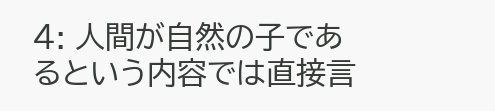4: 人間が自然の子であるという内容では直接言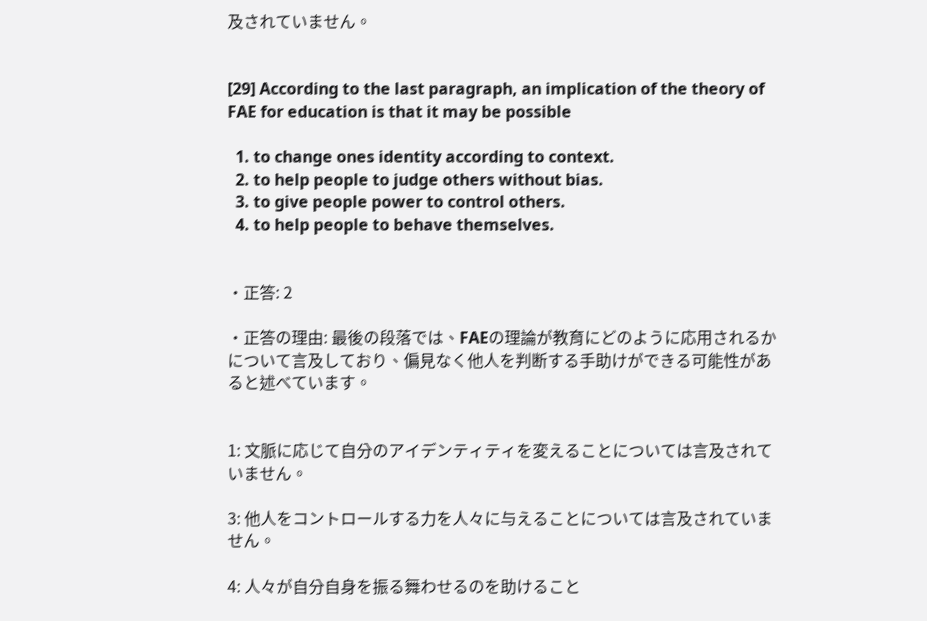及されていません。


[29] According to the last paragraph, an implication of the theory of FAE for education is that it may be possible

  1. to change ones identity according to context.
  2. to help people to judge others without bias.
  3. to give people power to control others.
  4. to help people to behave themselves.


・正答: 2

・正答の理由: 最後の段落では、FAEの理論が教育にどのように応用されるかについて言及しており、偏見なく他人を判断する手助けができる可能性があると述べています。


1: 文脈に応じて自分のアイデンティティを変えることについては言及されていません。

3: 他人をコントロールする力を人々に与えることについては言及されていません。

4: 人々が自分自身を振る舞わせるのを助けること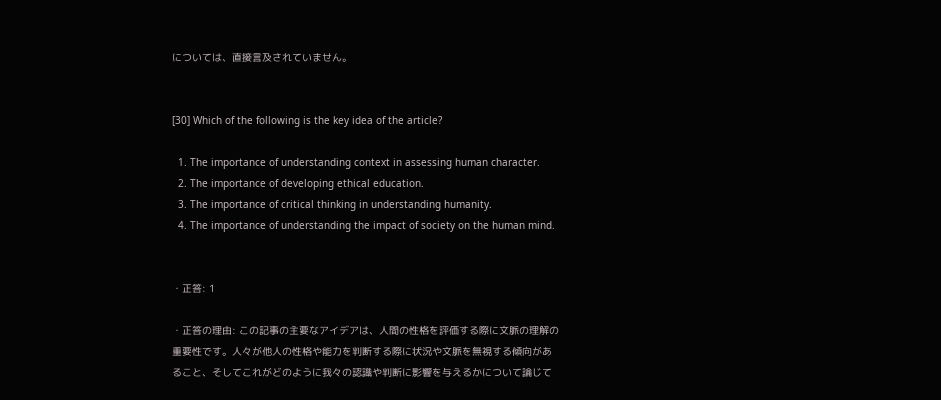については、直接言及されていません。


[30] Which of the following is the key idea of the article?

  1. The importance of understanding context in assessing human character.
  2. The importance of developing ethical education.
  3. The importance of critical thinking in understanding humanity.
  4. The importance of understanding the impact of society on the human mind.


・正答: 1

・正答の理由: この記事の主要なアイデアは、人間の性格を評価する際に文脈の理解の重要性です。人々が他人の性格や能力を判断する際に状況や文脈を無視する傾向があること、そしてこれがどのように我々の認識や判断に影響を与えるかについて論じて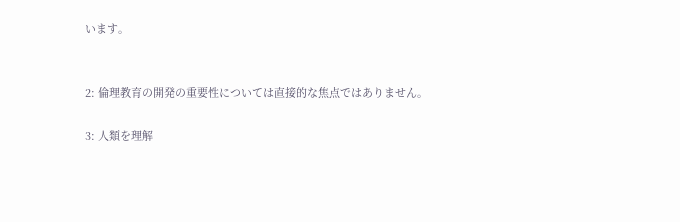います。


2: 倫理教育の開発の重要性については直接的な焦点ではありません。

3: 人類を理解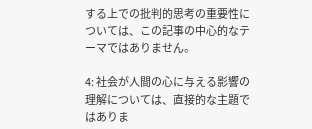する上での批判的思考の重要性については、この記事の中心的なテーマではありません。

4: 社会が人間の心に与える影響の理解については、直接的な主題ではありま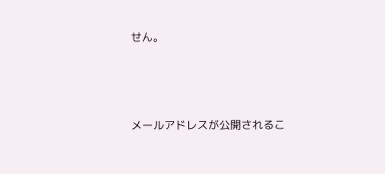せん。




メールアドレスが公開されるこ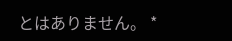とはありません。 *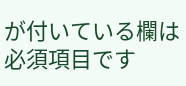が付いている欄は必須項目です